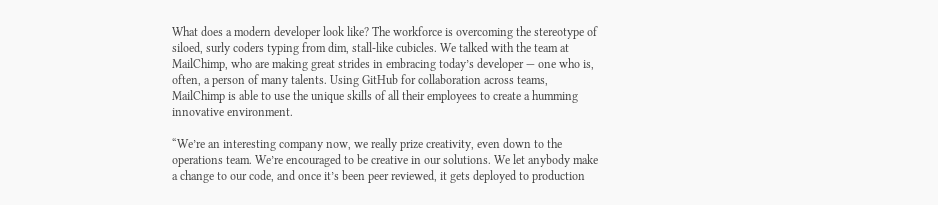What does a modern developer look like? The workforce is overcoming the stereotype of siloed, surly coders typing from dim, stall-like cubicles. We talked with the team at MailChimp, who are making great strides in embracing today’s developer — one who is, often, a person of many talents. Using GitHub for collaboration across teams, MailChimp is able to use the unique skills of all their employees to create a humming innovative environment.

“We’re an interesting company now, we really prize creativity, even down to the operations team. We’re encouraged to be creative in our solutions. We let anybody make a change to our code, and once it’s been peer reviewed, it gets deployed to production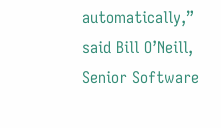automatically,” said Bill O’Neill, Senior Software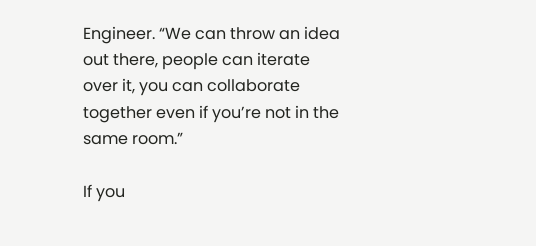Engineer. “We can throw an idea out there, people can iterate over it, you can collaborate together even if you’re not in the same room.”

If you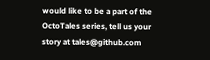would like to be a part of the OctoTales series, tell us your story at tales@github.com